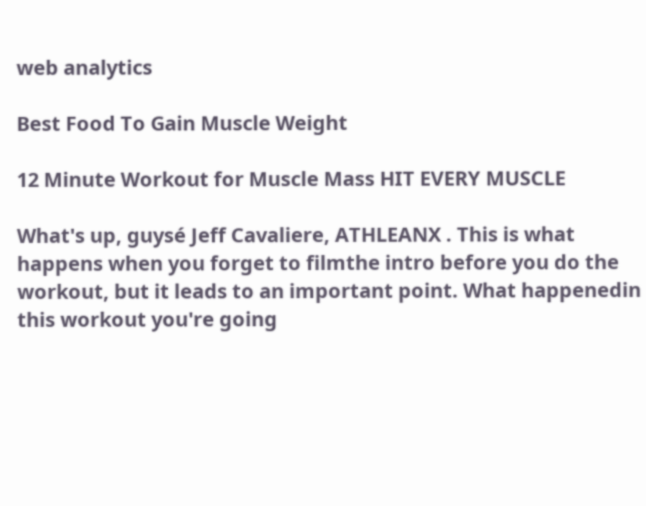web analytics

Best Food To Gain Muscle Weight

12 Minute Workout for Muscle Mass HIT EVERY MUSCLE

What's up, guysé Jeff Cavaliere, ATHLEANX . This is what happens when you forget to filmthe intro before you do the workout, but it leads to an important point. What happenedin this workout you're going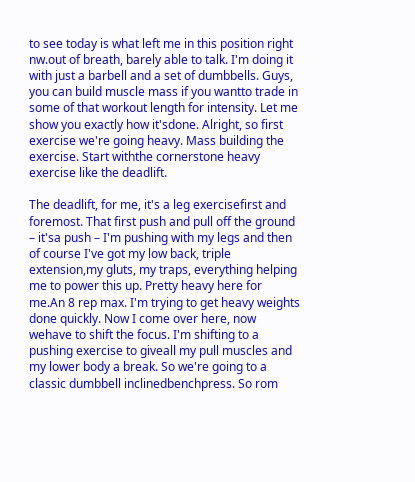to see today is what left me in this position right nw.out of breath, barely able to talk. I'm doing it with just a barbell and a set of dumbbells. Guys, you can build muscle mass if you wantto trade in some of that workout length for intensity. Let me show you exactly how it'sdone. Alright, so first exercise we're going heavy. Mass building the exercise. Start withthe cornerstone heavy exercise like the deadlift.

The deadlift, for me, it's a leg exercisefirst and foremost. That first push and pull off the ground – it'sa push – I'm pushing with my legs and then of course I've got my low back, triple extension,my gluts, my traps, everything helping me to power this up. Pretty heavy here for me.An 8 rep max. I'm trying to get heavy weights done quickly. Now I come over here, now wehave to shift the focus. I'm shifting to a pushing exercise to giveall my pull muscles and my lower body a break. So we're going to a classic dumbbell inclinedbenchpress. So rom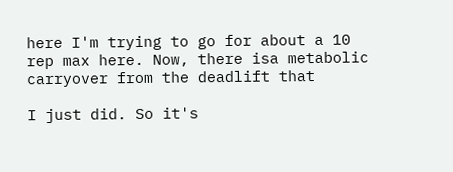here I'm trying to go for about a 10 rep max here. Now, there isa metabolic carryover from the deadlift that

I just did. So it's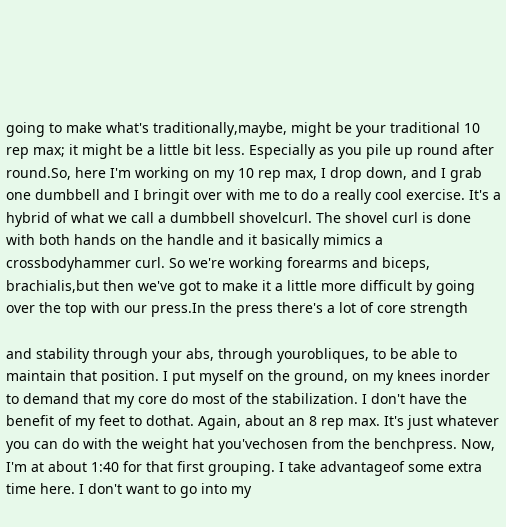going to make what's traditionally,maybe, might be your traditional 10 rep max; it might be a little bit less. Especially as you pile up round after round.So, here I'm working on my 10 rep max, I drop down, and I grab one dumbbell and I bringit over with me to do a really cool exercise. It's a hybrid of what we call a dumbbell shovelcurl. The shovel curl is done with both hands on the handle and it basically mimics a crossbodyhammer curl. So we're working forearms and biceps, brachialis,but then we've got to make it a little more difficult by going over the top with our press.In the press there's a lot of core strength

and stability through your abs, through yourobliques, to be able to maintain that position. I put myself on the ground, on my knees inorder to demand that my core do most of the stabilization. I don't have the benefit of my feet to dothat. Again, about an 8 rep max. It's just whatever you can do with the weight hat you'vechosen from the benchpress. Now, I'm at about 1:40 for that first grouping. I take advantageof some extra time here. I don't want to go into my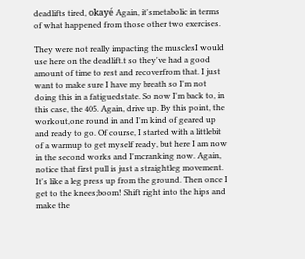deadlifts tired, okayé Again, it'smetabolic in terms of what happened from those other two exercises.

They were not really impacting the musclesI would use here on the deadlift.t so they've had a good amount of time to rest and recoverfrom that. I just want to make sure I have my breath so I'm not doing this in a fatiguedstate. So now I'm back to, in this case, the 405. Again, drive up. By this point, the workout,one round in and I'm kind of geared up and ready to go. Of course, I started with a littlebit of a warmup to get myself ready, but here I am now in the second works and I'mcranking now. Again, notice that first pull is just a straightleg movement. It's like a leg press up from the ground. Then once I get to the knees;boom! Shift right into the hips and make the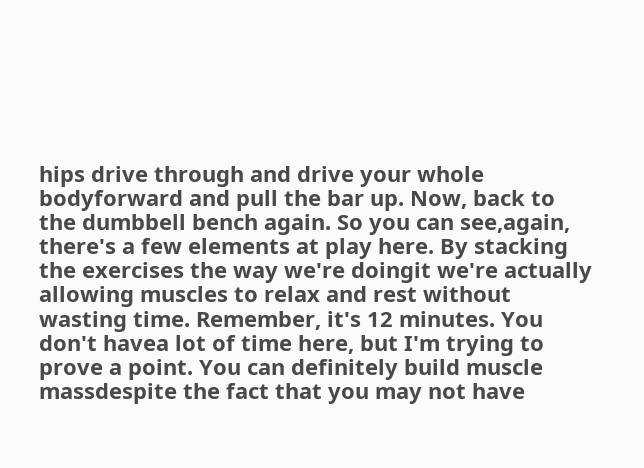hips drive through and drive your whole bodyforward and pull the bar up. Now, back to the dumbbell bench again. So you can see,again, there's a few elements at play here. By stacking the exercises the way we're doingit we're actually allowing muscles to relax and rest without wasting time. Remember, it's 12 minutes. You don't havea lot of time here, but I'm trying to prove a point. You can definitely build muscle massdespite the fact that you may not have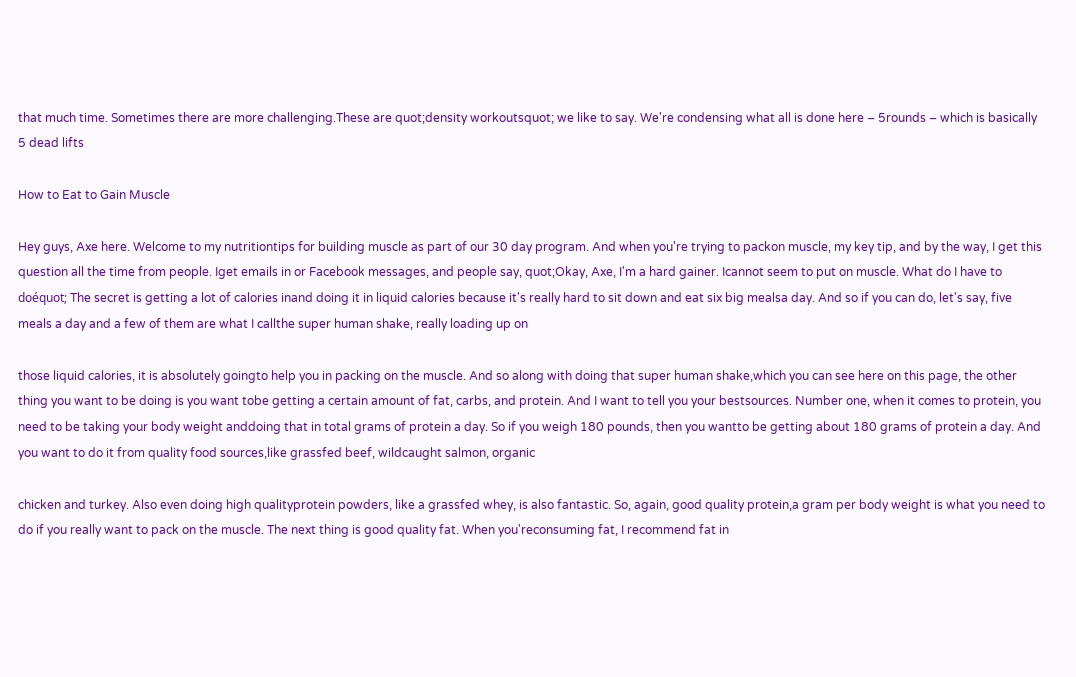that much time. Sometimes there are more challenging.These are quot;density workoutsquot; we like to say. We're condensing what all is done here – 5rounds – which is basically 5 dead lifts

How to Eat to Gain Muscle

Hey guys, Axe here. Welcome to my nutritiontips for building muscle as part of our 30 day program. And when you're trying to packon muscle, my key tip, and by the way, I get this question all the time from people. Iget emails in or Facebook messages, and people say, quot;Okay, Axe, I'm a hard gainer. Icannot seem to put on muscle. What do I have to doéquot; The secret is getting a lot of calories inand doing it in liquid calories because it's really hard to sit down and eat six big mealsa day. And so if you can do, let's say, five meals a day and a few of them are what I callthe super human shake, really loading up on

those liquid calories, it is absolutely goingto help you in packing on the muscle. And so along with doing that super human shake,which you can see here on this page, the other thing you want to be doing is you want tobe getting a certain amount of fat, carbs, and protein. And I want to tell you your bestsources. Number one, when it comes to protein, you need to be taking your body weight anddoing that in total grams of protein a day. So if you weigh 180 pounds, then you wantto be getting about 180 grams of protein a day. And you want to do it from quality food sources,like grassfed beef, wildcaught salmon, organic

chicken and turkey. Also even doing high qualityprotein powders, like a grassfed whey, is also fantastic. So, again, good quality protein,a gram per body weight is what you need to do if you really want to pack on the muscle. The next thing is good quality fat. When you'reconsuming fat, I recommend fat in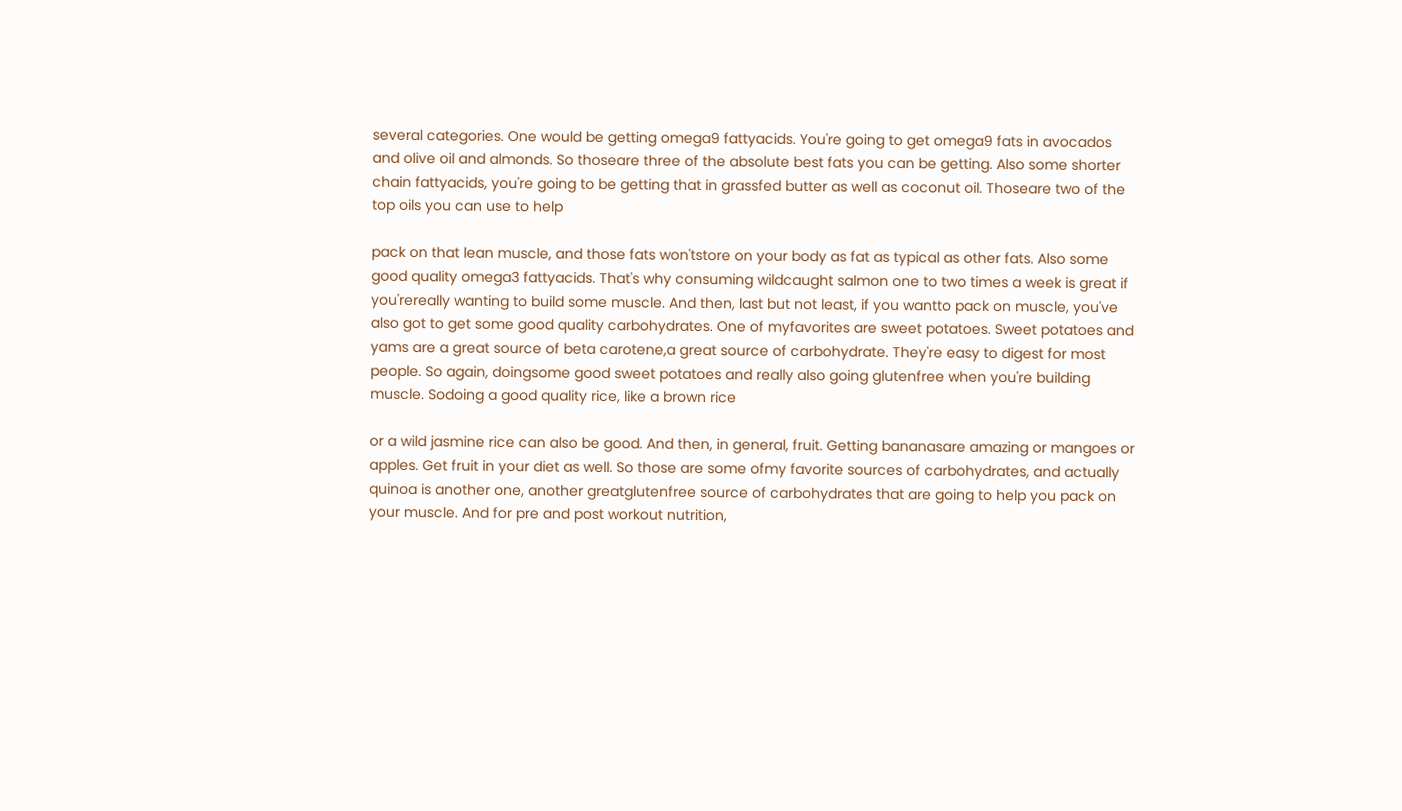several categories. One would be getting omega9 fattyacids. You're going to get omega9 fats in avocados and olive oil and almonds. So thoseare three of the absolute best fats you can be getting. Also some shorter chain fattyacids, you're going to be getting that in grassfed butter as well as coconut oil. Thoseare two of the top oils you can use to help

pack on that lean muscle, and those fats won'tstore on your body as fat as typical as other fats. Also some good quality omega3 fattyacids. That's why consuming wildcaught salmon one to two times a week is great if you'rereally wanting to build some muscle. And then, last but not least, if you wantto pack on muscle, you've also got to get some good quality carbohydrates. One of myfavorites are sweet potatoes. Sweet potatoes and yams are a great source of beta carotene,a great source of carbohydrate. They're easy to digest for most people. So again, doingsome good sweet potatoes and really also going glutenfree when you're building muscle. Sodoing a good quality rice, like a brown rice

or a wild jasmine rice can also be good. And then, in general, fruit. Getting bananasare amazing or mangoes or apples. Get fruit in your diet as well. So those are some ofmy favorite sources of carbohydrates, and actually quinoa is another one, another greatglutenfree source of carbohydrates that are going to help you pack on your muscle. And for pre and post workout nutrition,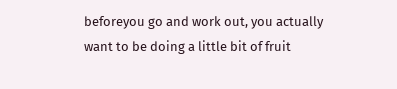beforeyou go and work out, you actually want to be doing a little bit of fruit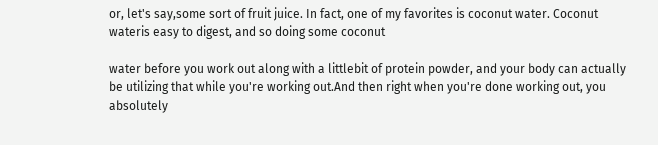or, let's say,some sort of fruit juice. In fact, one of my favorites is coconut water. Coconut wateris easy to digest, and so doing some coconut

water before you work out along with a littlebit of protein powder, and your body can actually be utilizing that while you're working out.And then right when you're done working out, you absolutely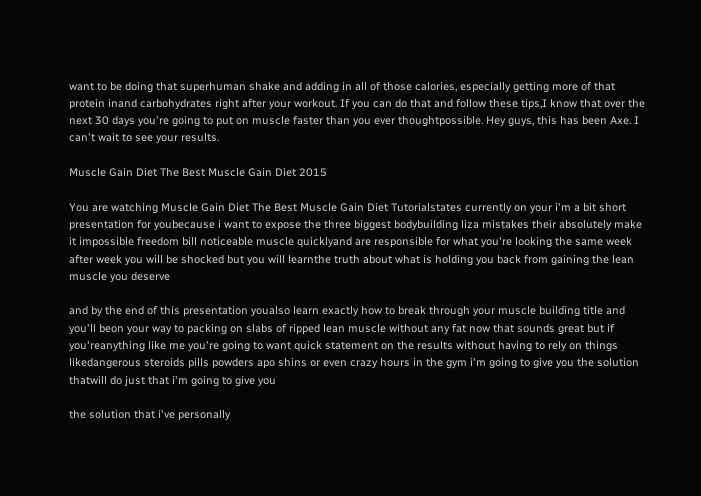want to be doing that superhuman shake and adding in all of those calories, especially getting more of that protein inand carbohydrates right after your workout. If you can do that and follow these tips,I know that over the next 30 days you're going to put on muscle faster than you ever thoughtpossible. Hey guys, this has been Axe. I can't wait to see your results.

Muscle Gain Diet The Best Muscle Gain Diet 2015

You are watching Muscle Gain Diet The Best Muscle Gain Diet Tutorialstates currently on your i'm a bit short presentation for youbecause i want to expose the three biggest bodybuilding liza mistakes their absolutely make it impossible freedom bill noticeable muscle quicklyand are responsible for what you're looking the same week after week you will be shocked but you will learnthe truth about what is holding you back from gaining the lean muscle you deserve

and by the end of this presentation youalso learn exactly how to break through your muscle building title and you'll beon your way to packing on slabs of ripped lean muscle without any fat now that sounds great but if you'reanything like me you're going to want quick statement on the results without having to rely on things likedangerous steroids pills powders apo shins or even crazy hours in the gym i'm going to give you the solution thatwill do just that i'm going to give you

the solution that i've personally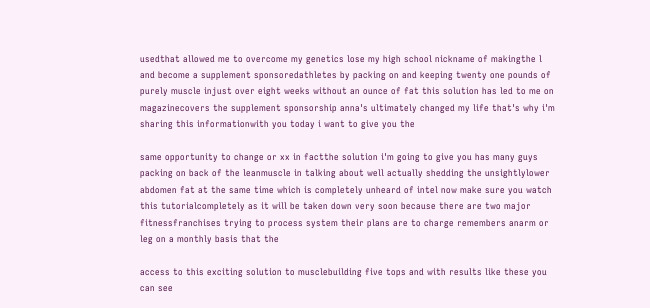usedthat allowed me to overcome my genetics lose my high school nickname of makingthe l and become a supplement sponsoredathletes by packing on and keeping twenty one pounds of purely muscle injust over eight weeks without an ounce of fat this solution has led to me on magazinecovers the supplement sponsorship anna's ultimately changed my life that's why i'm sharing this informationwith you today i want to give you the

same opportunity to change or xx in factthe solution i'm going to give you has many guys packing on back of the leanmuscle in talking about well actually shedding the unsightlylower abdomen fat at the same time which is completely unheard of intel now make sure you watch this tutorialcompletely as it will be taken down very soon because there are two major fitnessfranchises trying to process system their plans are to charge remembers anarm or leg on a monthly basis that the

access to this exciting solution to musclebuilding five tops and with results like these you can see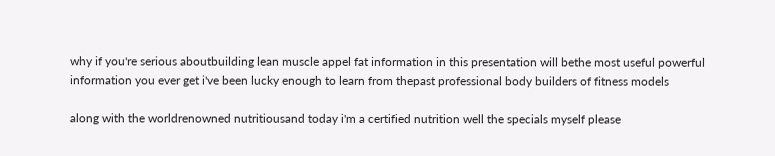why if you're serious aboutbuilding lean muscle appel fat information in this presentation will bethe most useful powerful information you ever get i've been lucky enough to learn from thepast professional body builders of fitness models

along with the worldrenowned nutritiousand today i'm a certified nutrition well the specials myself please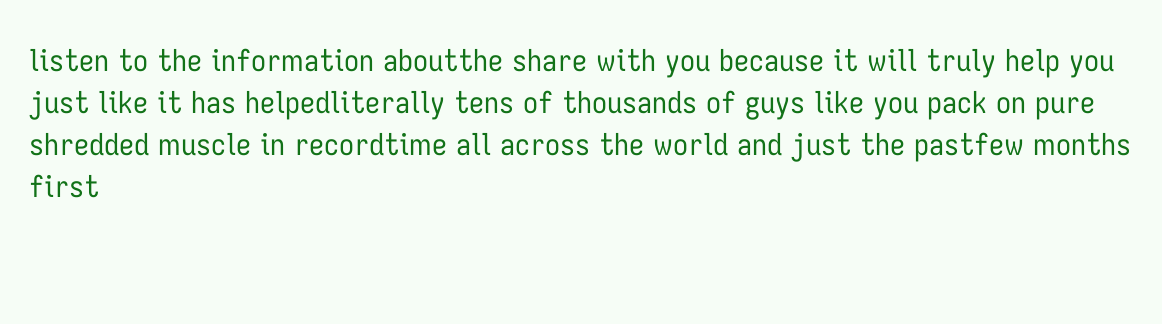listen to the information aboutthe share with you because it will truly help you just like it has helpedliterally tens of thousands of guys like you pack on pure shredded muscle in recordtime all across the world and just the pastfew months first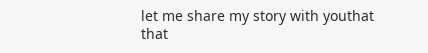let me share my story with youthat that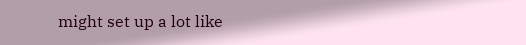might set up a lot like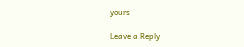yours

Leave a Reply